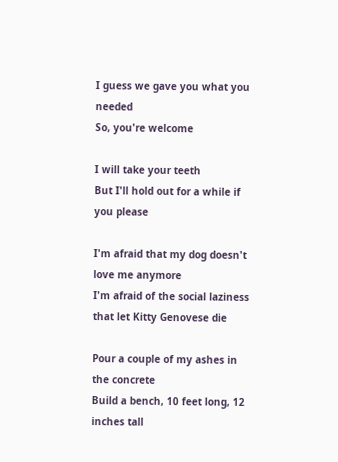I guess we gave you what you needed
So, you're welcome

I will take your teeth
But I'll hold out for a while if you please

I'm afraid that my dog doesn't love me anymore
I'm afraid of the social laziness that let Kitty Genovese die

Pour a couple of my ashes in the concrete
Build a bench, 10 feet long, 12 inches tall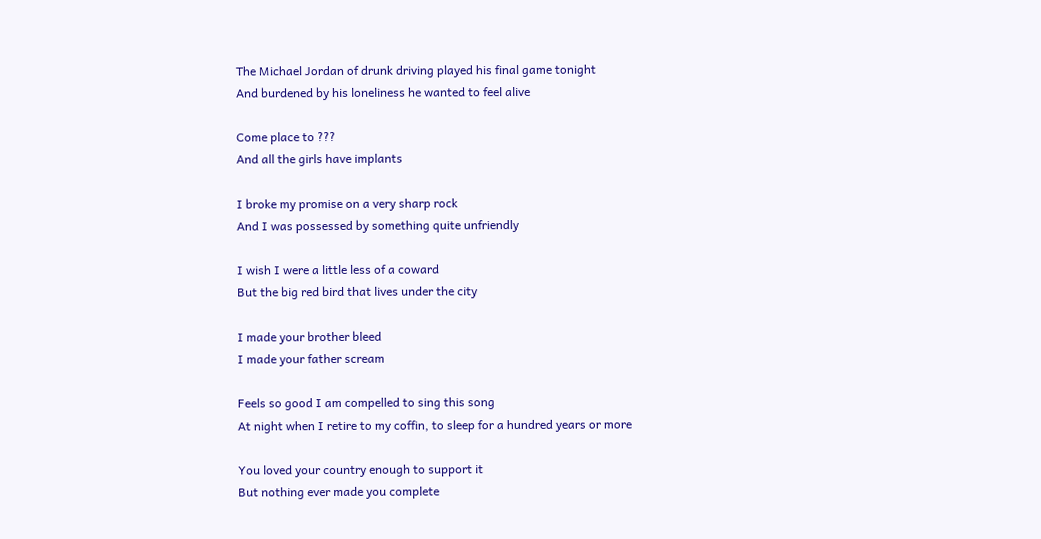The Michael Jordan of drunk driving played his final game tonight
And burdened by his loneliness he wanted to feel alive

Come place to ???
And all the girls have implants

I broke my promise on a very sharp rock
And I was possessed by something quite unfriendly

I wish I were a little less of a coward
But the big red bird that lives under the city

I made your brother bleed
I made your father scream

Feels so good I am compelled to sing this song
At night when I retire to my coffin, to sleep for a hundred years or more

You loved your country enough to support it
But nothing ever made you complete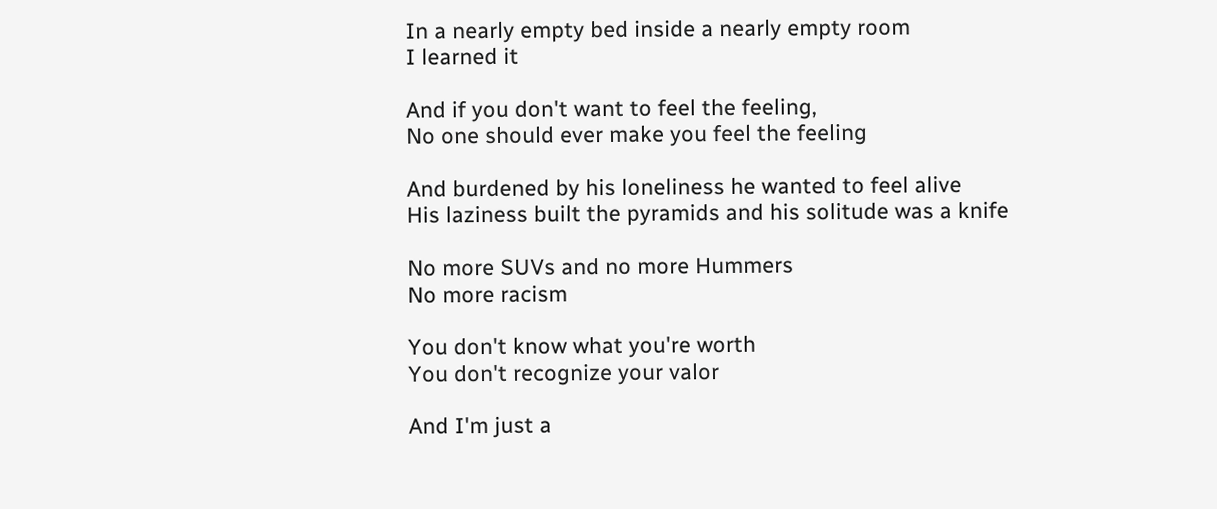In a nearly empty bed inside a nearly empty room
I learned it

And if you don't want to feel the feeling,
No one should ever make you feel the feeling

And burdened by his loneliness he wanted to feel alive
His laziness built the pyramids and his solitude was a knife

No more SUVs and no more Hummers
No more racism

You don't know what you're worth
You don't recognize your valor

And I'm just a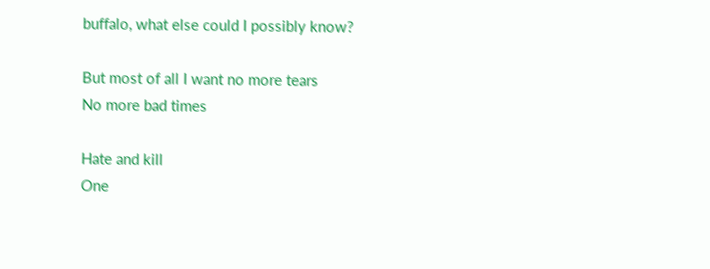buffalo, what else could I possibly know?

But most of all I want no more tears
No more bad times

Hate and kill
One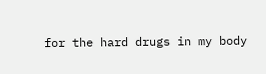for the hard drugs in my body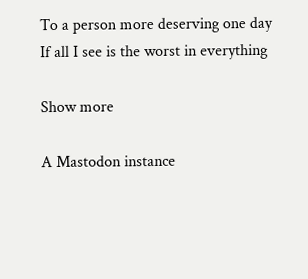To a person more deserving one day
If all I see is the worst in everything

Show more

A Mastodon instance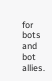for bots and bot allies.